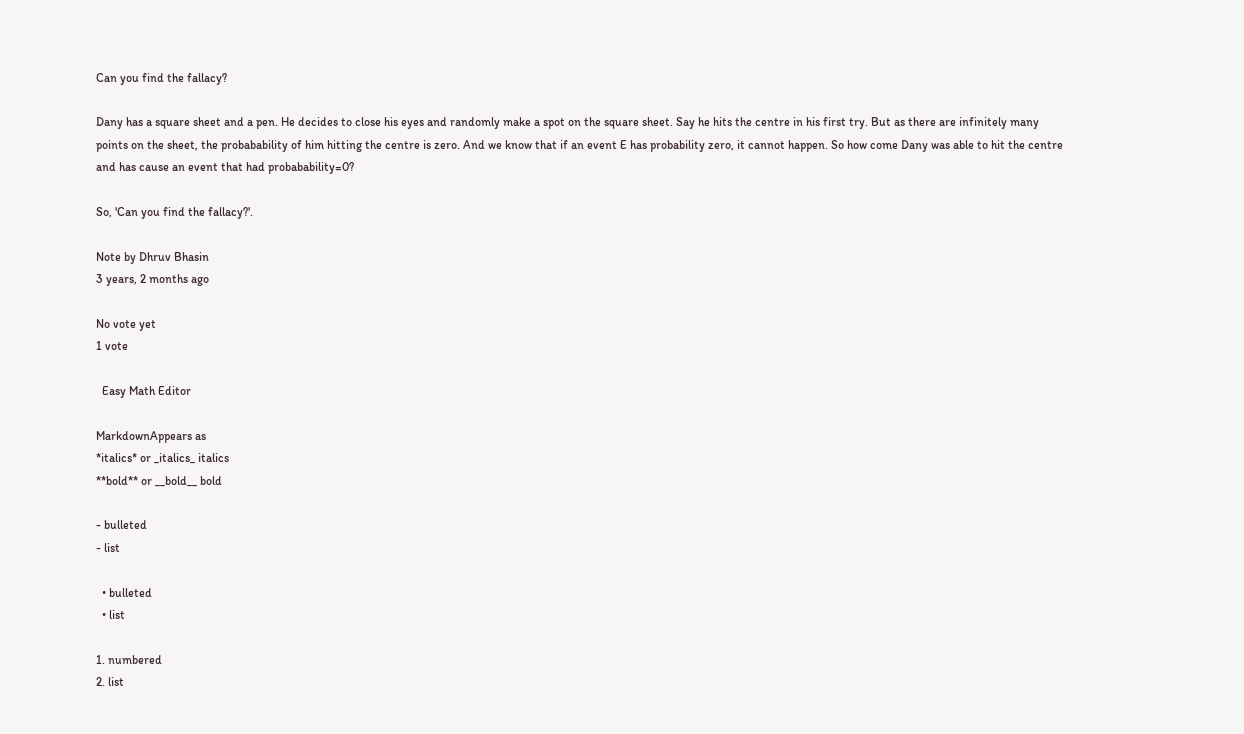Can you find the fallacy?

Dany has a square sheet and a pen. He decides to close his eyes and randomly make a spot on the square sheet. Say he hits the centre in his first try. But as there are infinitely many points on the sheet, the probabability of him hitting the centre is zero. And we know that if an event E has probability zero, it cannot happen. So how come Dany was able to hit the centre and has cause an event that had probabability=0?

So, 'Can you find the fallacy?'.

Note by Dhruv Bhasin
3 years, 2 months ago

No vote yet
1 vote

  Easy Math Editor

MarkdownAppears as
*italics* or _italics_ italics
**bold** or __bold__ bold

- bulleted
- list

  • bulleted
  • list

1. numbered
2. list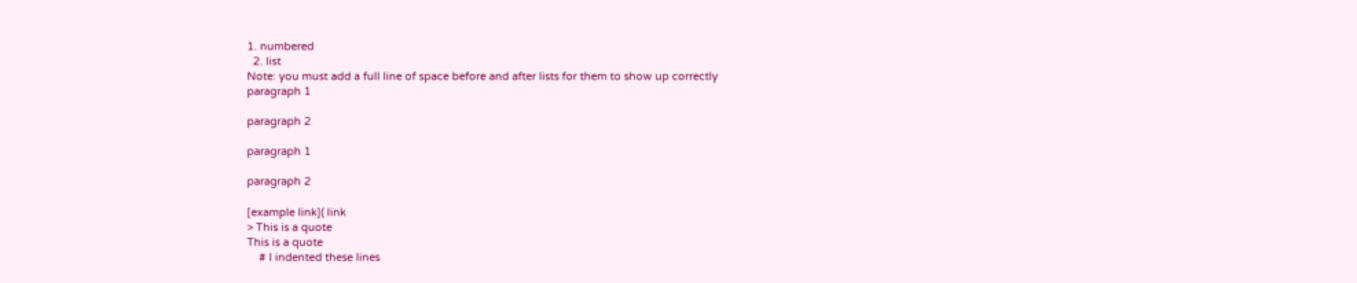1. numbered
  2. list
Note: you must add a full line of space before and after lists for them to show up correctly
paragraph 1

paragraph 2

paragraph 1

paragraph 2

[example link]( link
> This is a quote
This is a quote
    # I indented these lines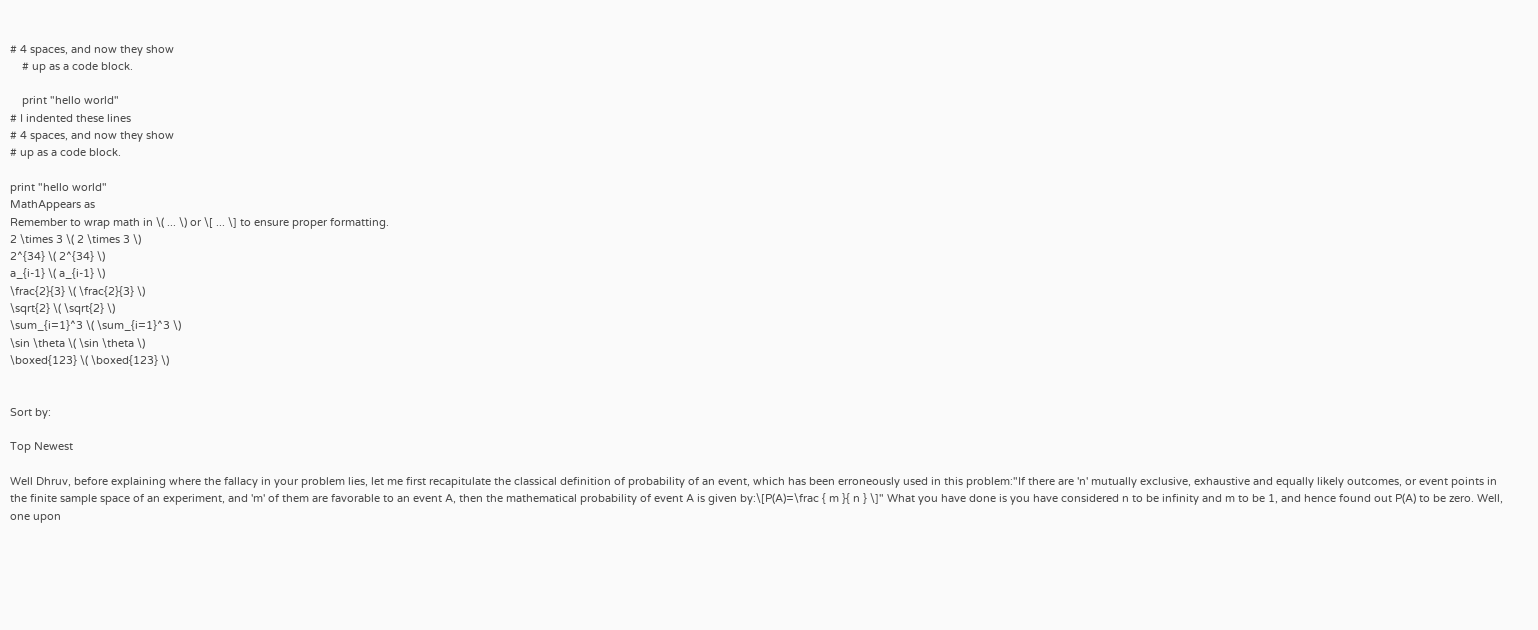# 4 spaces, and now they show
    # up as a code block.

    print "hello world"
# I indented these lines
# 4 spaces, and now they show
# up as a code block.

print "hello world"
MathAppears as
Remember to wrap math in \( ... \) or \[ ... \] to ensure proper formatting.
2 \times 3 \( 2 \times 3 \)
2^{34} \( 2^{34} \)
a_{i-1} \( a_{i-1} \)
\frac{2}{3} \( \frac{2}{3} \)
\sqrt{2} \( \sqrt{2} \)
\sum_{i=1}^3 \( \sum_{i=1}^3 \)
\sin \theta \( \sin \theta \)
\boxed{123} \( \boxed{123} \)


Sort by:

Top Newest

Well Dhruv, before explaining where the fallacy in your problem lies, let me first recapitulate the classical definition of probability of an event, which has been erroneously used in this problem:"If there are 'n' mutually exclusive, exhaustive and equally likely outcomes, or event points in the finite sample space of an experiment, and 'm' of them are favorable to an event A, then the mathematical probability of event A is given by:\[P(A)=\frac { m }{ n } \]" What you have done is you have considered n to be infinity and m to be 1, and hence found out P(A) to be zero. Well, one upon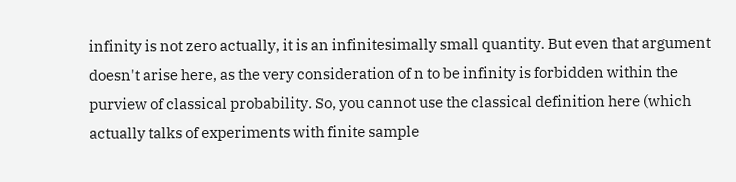infinity is not zero actually, it is an infinitesimally small quantity. But even that argument doesn't arise here, as the very consideration of n to be infinity is forbidden within the purview of classical probability. So, you cannot use the classical definition here (which actually talks of experiments with finite sample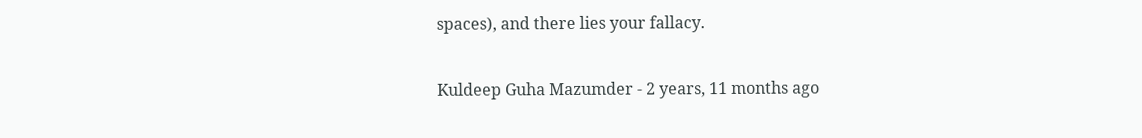spaces), and there lies your fallacy.

Kuldeep Guha Mazumder - 2 years, 11 months ago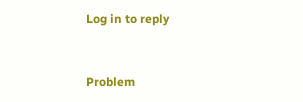Log in to reply


Problem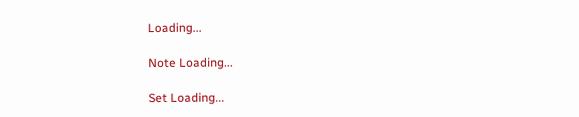Loading...

Note Loading...

Set Loading...